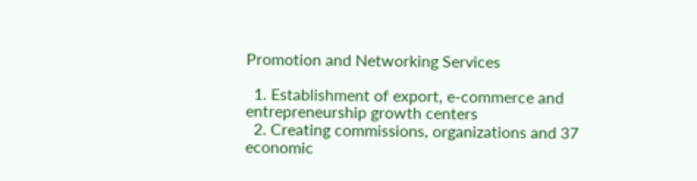Promotion and Networking Services

  1. Establishment of export, e-commerce and entrepreneurship growth centers
  2. Creating commissions, organizations and 37 economic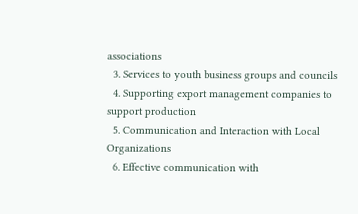associations
  3. Services to youth business groups and councils
  4. Supporting export management companies to support production
  5. Communication and Interaction with Local Organizations
  6. Effective communication with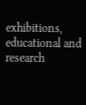exhibitions, educational and research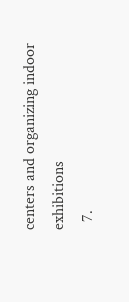centers and organizing indoor exhibitions
  7.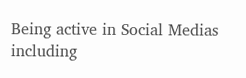Being active in Social Medias including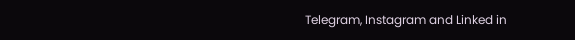Telegram, Instagram and Linked in